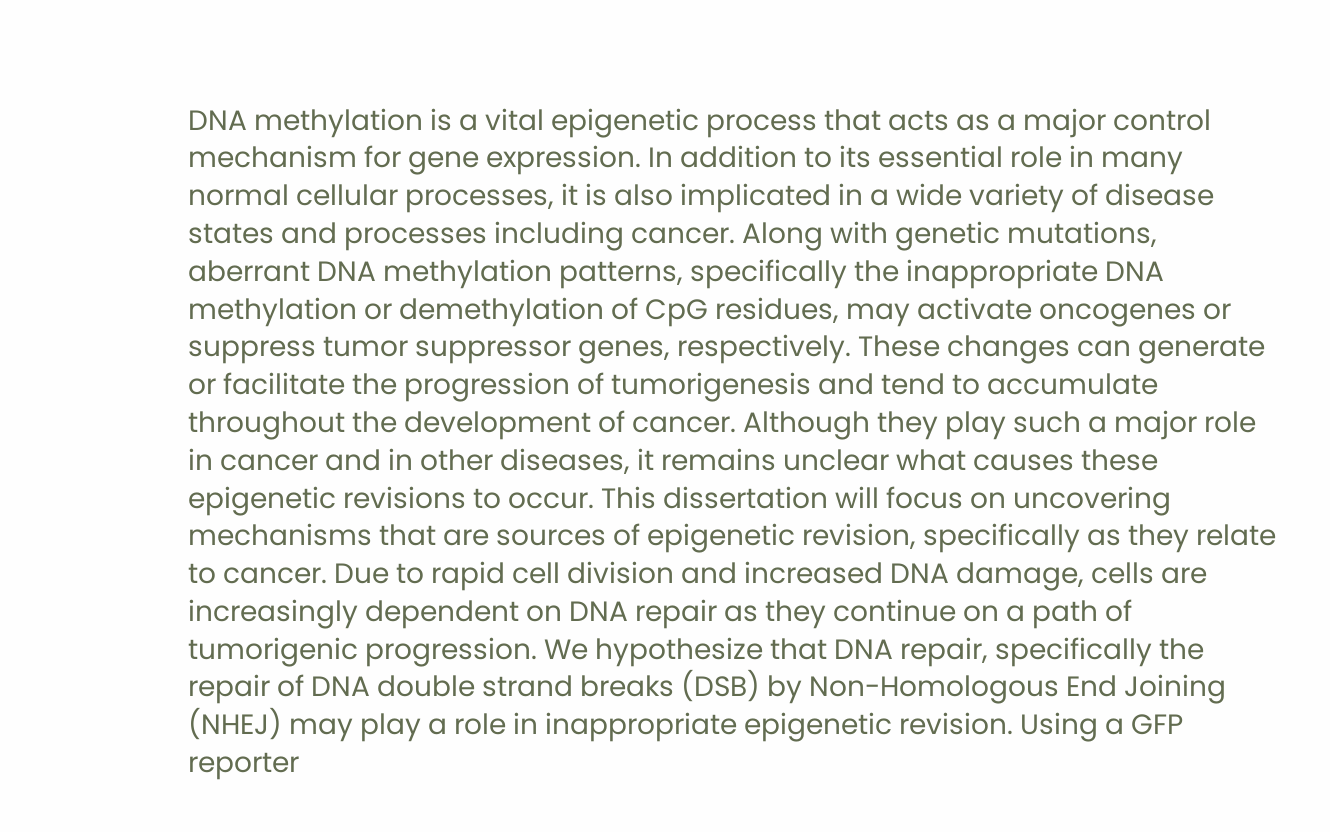DNA methylation is a vital epigenetic process that acts as a major control mechanism for gene expression. In addition to its essential role in many normal cellular processes, it is also implicated in a wide variety of disease states and processes including cancer. Along with genetic mutations, aberrant DNA methylation patterns, specifically the inappropriate DNA methylation or demethylation of CpG residues, may activate oncogenes or suppress tumor suppressor genes, respectively. These changes can generate or facilitate the progression of tumorigenesis and tend to accumulate throughout the development of cancer. Although they play such a major role in cancer and in other diseases, it remains unclear what causes these epigenetic revisions to occur. This dissertation will focus on uncovering mechanisms that are sources of epigenetic revision, specifically as they relate to cancer. Due to rapid cell division and increased DNA damage, cells are increasingly dependent on DNA repair as they continue on a path of tumorigenic progression. We hypothesize that DNA repair, specifically the repair of DNA double strand breaks (DSB) by Non-Homologous End Joining (NHEJ) may play a role in inappropriate epigenetic revision. Using a GFP reporter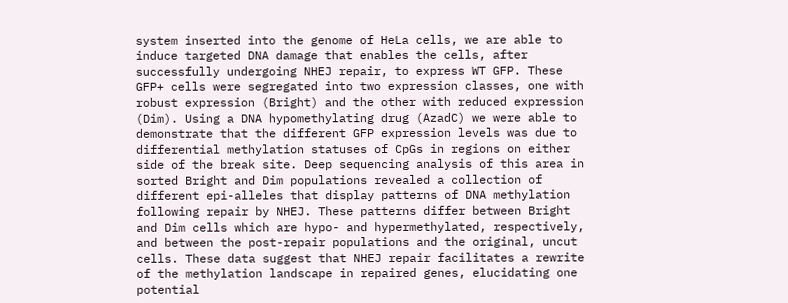system inserted into the genome of HeLa cells, we are able to induce targeted DNA damage that enables the cells, after successfully undergoing NHEJ repair, to express WT GFP. These GFP+ cells were segregated into two expression classes, one with robust expression (Bright) and the other with reduced expression (Dim). Using a DNA hypomethylating drug (AzadC) we were able to demonstrate that the different GFP expression levels was due to differential methylation statuses of CpGs in regions on either side of the break site. Deep sequencing analysis of this area in sorted Bright and Dim populations revealed a collection of different epi-alleles that display patterns of DNA methylation following repair by NHEJ. These patterns differ between Bright and Dim cells which are hypo- and hypermethylated, respectively, and between the post-repair populations and the original, uncut cells. These data suggest that NHEJ repair facilitates a rewrite of the methylation landscape in repaired genes, elucidating one potential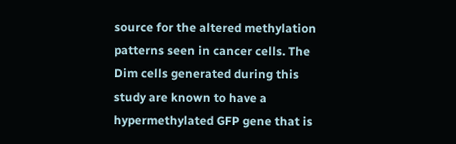source for the altered methylation patterns seen in cancer cells. The Dim cells generated during this study are known to have a hypermethylated GFP gene that is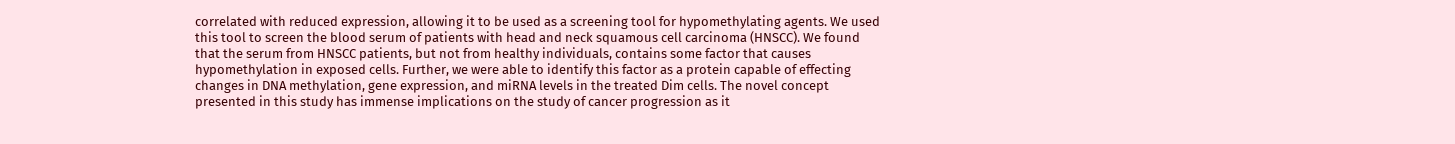correlated with reduced expression, allowing it to be used as a screening tool for hypomethylating agents. We used this tool to screen the blood serum of patients with head and neck squamous cell carcinoma (HNSCC). We found that the serum from HNSCC patients, but not from healthy individuals, contains some factor that causes hypomethylation in exposed cells. Further, we were able to identify this factor as a protein capable of effecting changes in DNA methylation, gene expression, and miRNA levels in the treated Dim cells. The novel concept presented in this study has immense implications on the study of cancer progression as it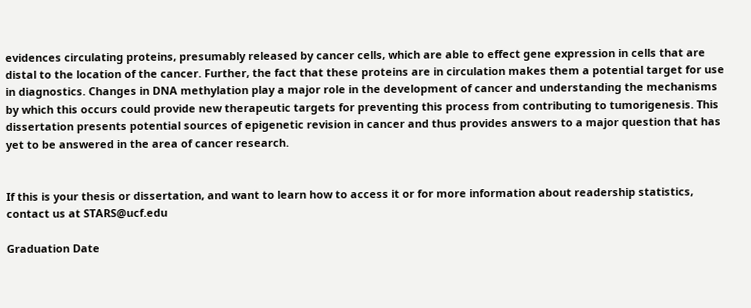evidences circulating proteins, presumably released by cancer cells, which are able to effect gene expression in cells that are distal to the location of the cancer. Further, the fact that these proteins are in circulation makes them a potential target for use in diagnostics. Changes in DNA methylation play a major role in the development of cancer and understanding the mechanisms by which this occurs could provide new therapeutic targets for preventing this process from contributing to tumorigenesis. This dissertation presents potential sources of epigenetic revision in cancer and thus provides answers to a major question that has yet to be answered in the area of cancer research.


If this is your thesis or dissertation, and want to learn how to access it or for more information about readership statistics, contact us at STARS@ucf.edu

Graduation Date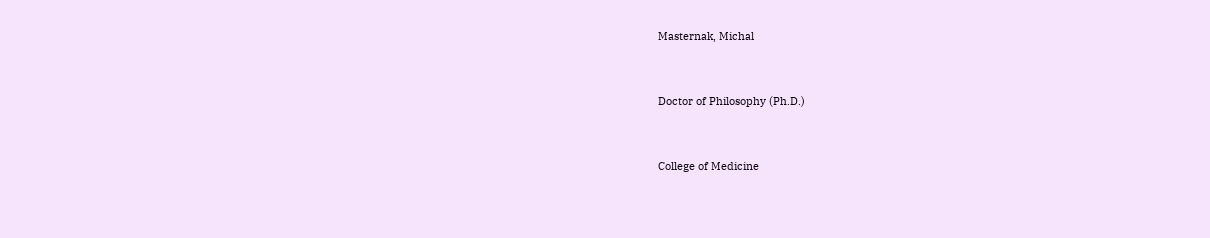Masternak, Michal


Doctor of Philosophy (Ph.D.)


College of Medicine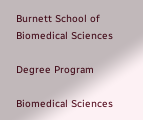Burnett School of Biomedical Sciences

Degree Program

Biomedical Sciences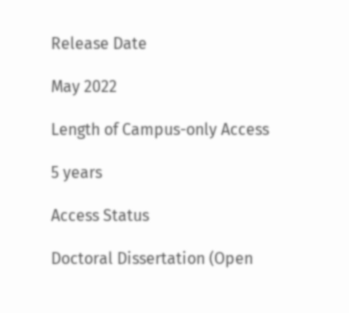Release Date

May 2022

Length of Campus-only Access

5 years

Access Status

Doctoral Dissertation (Open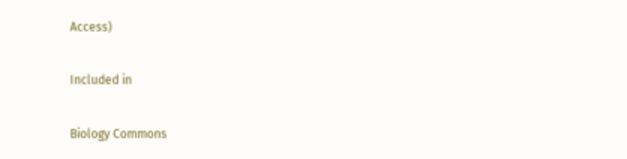Access)

Included in

Biology Commons